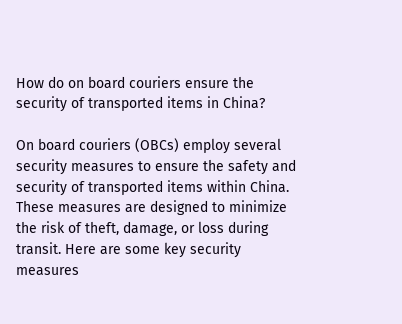How do on board couriers ensure the security of transported items in China?

On board couriers (OBCs) employ several security measures to ensure the safety and security of transported items within China. These measures are designed to minimize the risk of theft, damage, or loss during transit. Here are some key security measures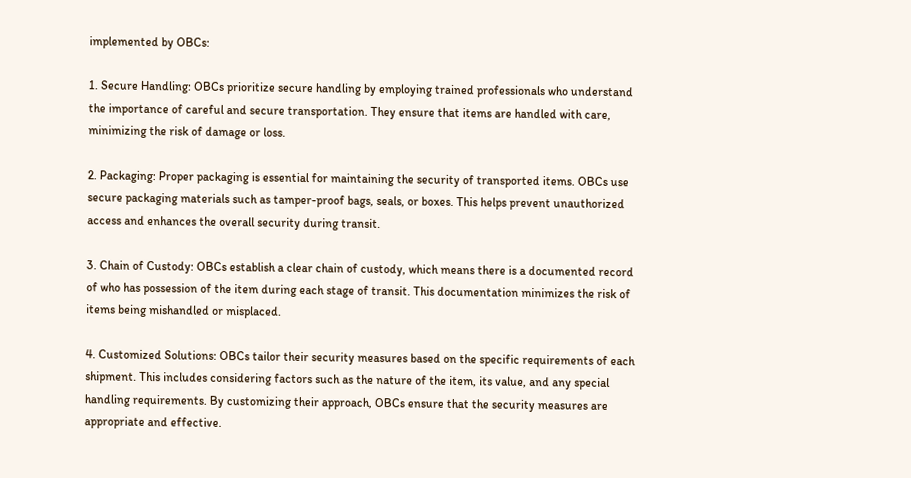implemented by OBCs:

1. Secure Handling: OBCs prioritize secure handling by employing trained professionals who understand the importance of careful and secure transportation. They ensure that items are handled with care, minimizing the risk of damage or loss.

2. Packaging: Proper packaging is essential for maintaining the security of transported items. OBCs use secure packaging materials such as tamper-proof bags, seals, or boxes. This helps prevent unauthorized access and enhances the overall security during transit.

3. Chain of Custody: OBCs establish a clear chain of custody, which means there is a documented record of who has possession of the item during each stage of transit. This documentation minimizes the risk of items being mishandled or misplaced.

4. Customized Solutions: OBCs tailor their security measures based on the specific requirements of each shipment. This includes considering factors such as the nature of the item, its value, and any special handling requirements. By customizing their approach, OBCs ensure that the security measures are appropriate and effective.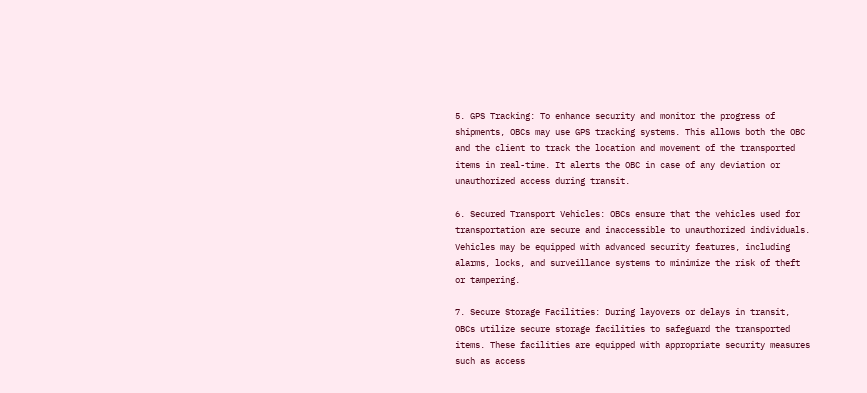5. GPS Tracking: To enhance security and monitor the progress of shipments, OBCs may use GPS tracking systems. This allows both the OBC and the client to track the location and movement of the transported items in real-time. It alerts the OBC in case of any deviation or unauthorized access during transit.

6. Secured Transport Vehicles: OBCs ensure that the vehicles used for transportation are secure and inaccessible to unauthorized individuals. Vehicles may be equipped with advanced security features, including alarms, locks, and surveillance systems to minimize the risk of theft or tampering.

7. Secure Storage Facilities: During layovers or delays in transit, OBCs utilize secure storage facilities to safeguard the transported items. These facilities are equipped with appropriate security measures such as access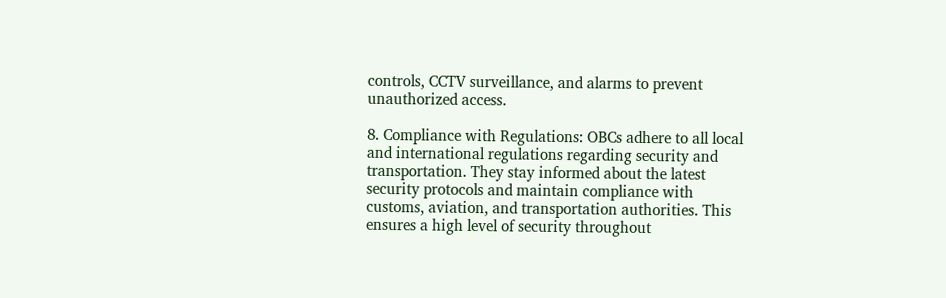controls, CCTV surveillance, and alarms to prevent unauthorized access.

8. Compliance with Regulations: OBCs adhere to all local and international regulations regarding security and transportation. They stay informed about the latest security protocols and maintain compliance with customs, aviation, and transportation authorities. This ensures a high level of security throughout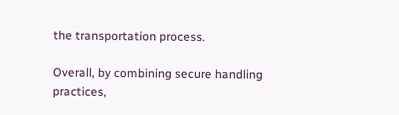the transportation process.

Overall, by combining secure handling practices,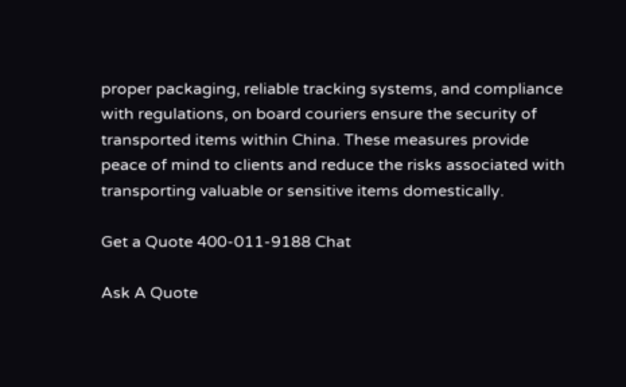proper packaging, reliable tracking systems, and compliance with regulations, on board couriers ensure the security of transported items within China. These measures provide peace of mind to clients and reduce the risks associated with transporting valuable or sensitive items domestically.

Get a Quote 400-011-9188 Chat

Ask A Quote